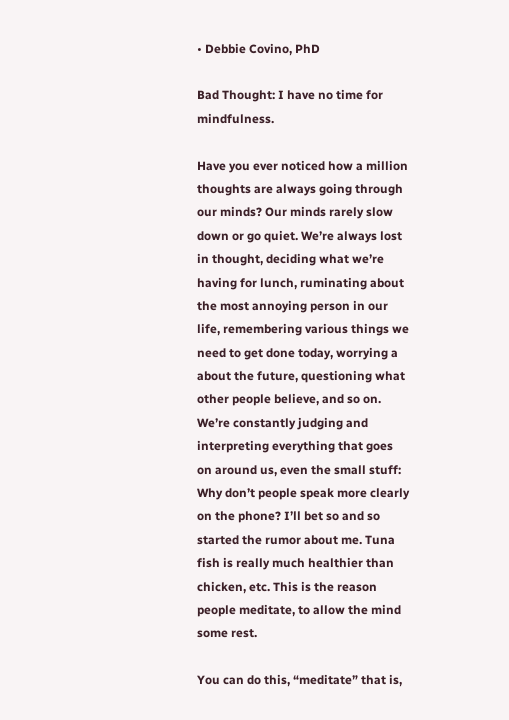• Debbie Covino, PhD

Bad Thought: I have no time for mindfulness.

Have you ever noticed how a million thoughts are always going through our minds? Our minds rarely slow down or go quiet. We’re always lost in thought, deciding what we’re having for lunch, ruminating about the most annoying person in our life, remembering various things we need to get done today, worrying a about the future, questioning what other people believe, and so on. We’re constantly judging and interpreting everything that goes on around us, even the small stuff: Why don’t people speak more clearly on the phone? I’ll bet so and so started the rumor about me. Tuna fish is really much healthier than chicken, etc. This is the reason people meditate, to allow the mind some rest.

You can do this, “meditate” that is,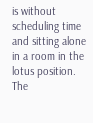is without scheduling time and sitting alone in a room in the lotus position. The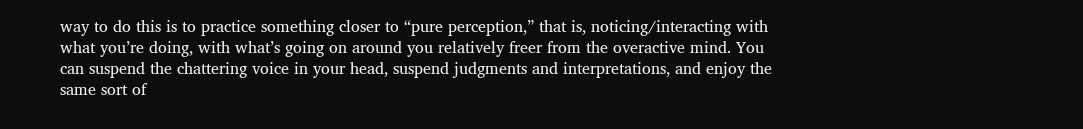way to do this is to practice something closer to “pure perception,” that is, noticing/interacting with what you’re doing, with what’s going on around you relatively freer from the overactive mind. You can suspend the chattering voice in your head, suspend judgments and interpretations, and enjoy the same sort of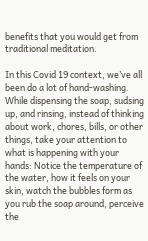benefits that you would get from traditional meditation.

In this Covid 19 context, we’ve all been do a lot of hand-washing. While dispensing the soap, sudsing up, and rinsing, instead of thinking about work, chores, bills, or other things, take your attention to what is happening with your hands: Notice the temperature of the water, how it feels on your skin, watch the bubbles form as you rub the soap around, perceive the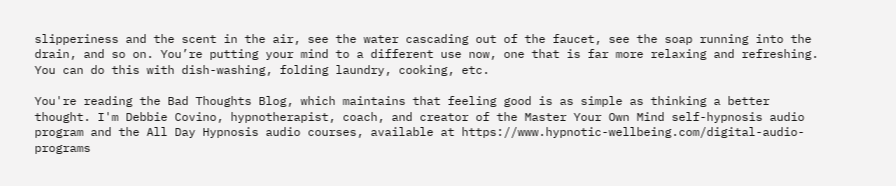slipperiness and the scent in the air, see the water cascading out of the faucet, see the soap running into the drain, and so on. You’re putting your mind to a different use now, one that is far more relaxing and refreshing. You can do this with dish-washing, folding laundry, cooking, etc.

You're reading the Bad Thoughts Blog, which maintains that feeling good is as simple as thinking a better thought. I'm Debbie Covino, hypnotherapist, coach, and creator of the Master Your Own Mind self-hypnosis audio program and the All Day Hypnosis audio courses, available at https://www.hypnotic-wellbeing.com/digital-audio-programs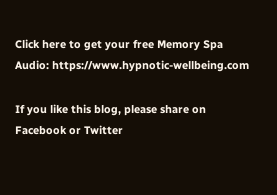Click here to get your free Memory Spa Audio: https://www.hypnotic-wellbeing.com

If you like this blog, please share on Facebook or Twitter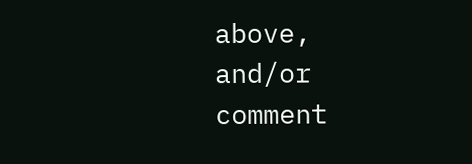above, and/or comment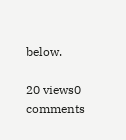below.

20 views0 comments